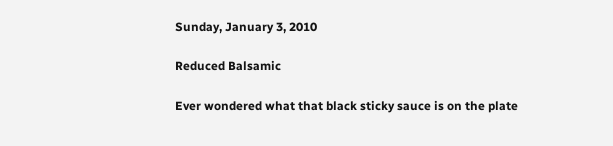Sunday, January 3, 2010

Reduced Balsamic

Ever wondered what that black sticky sauce is on the plate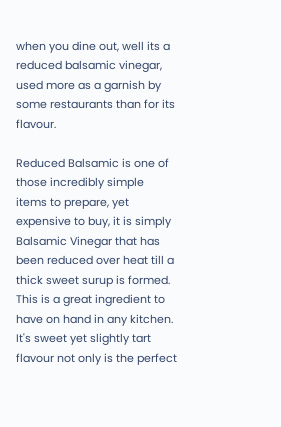when you dine out, well its a reduced balsamic vinegar, used more as a garnish by some restaurants than for its flavour.

Reduced Balsamic is one of those incredibly simple items to prepare, yet expensive to buy, it is simply Balsamic Vinegar that has been reduced over heat till a thick sweet surup is formed. This is a great ingredient to have on hand in any kitchen. It's sweet yet slightly tart flavour not only is the perfect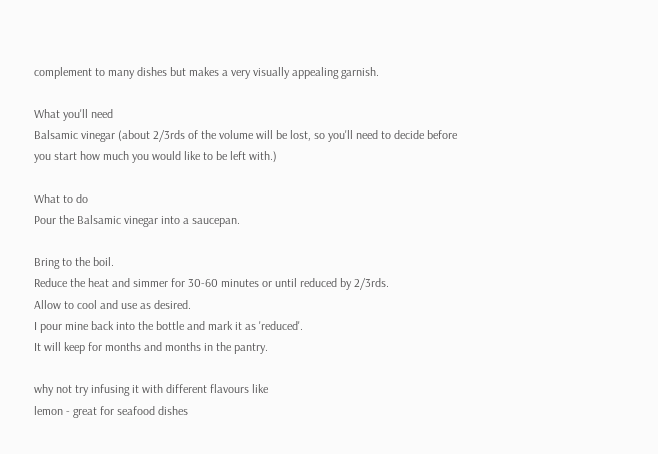complement to many dishes but makes a very visually appealing garnish.

What you'll need
Balsamic vinegar (about 2/3rds of the volume will be lost, so you'll need to decide before you start how much you would like to be left with.)

What to do
Pour the Balsamic vinegar into a saucepan.

Bring to the boil.
Reduce the heat and simmer for 30-60 minutes or until reduced by 2/3rds.
Allow to cool and use as desired.
I pour mine back into the bottle and mark it as 'reduced'.
It will keep for months and months in the pantry.

why not try infusing it with different flavours like
lemon - great for seafood dishes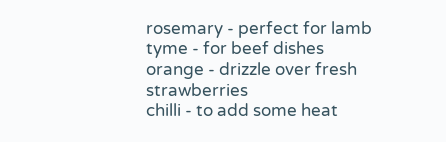rosemary - perfect for lamb
tyme - for beef dishes
orange - drizzle over fresh strawberries
chilli - to add some heat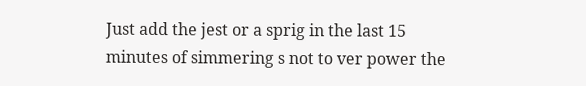Just add the jest or a sprig in the last 15 minutes of simmering s not to ver power the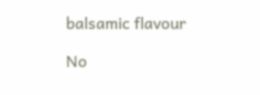balsamic flavour

No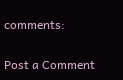comments:

Post a Comment